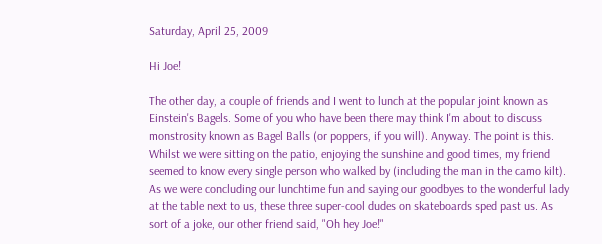Saturday, April 25, 2009

Hi Joe!

The other day, a couple of friends and I went to lunch at the popular joint known as Einstein's Bagels. Some of you who have been there may think I'm about to discuss monstrosity known as Bagel Balls (or poppers, if you will). Anyway. The point is this. Whilst we were sitting on the patio, enjoying the sunshine and good times, my friend seemed to know every single person who walked by (including the man in the camo kilt). As we were concluding our lunchtime fun and saying our goodbyes to the wonderful lady at the table next to us, these three super-cool dudes on skateboards sped past us. As sort of a joke, our other friend said, "Oh hey Joe!"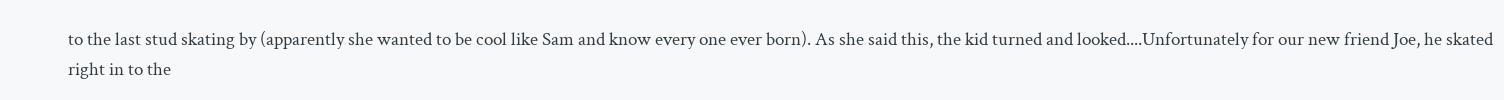to the last stud skating by (apparently she wanted to be cool like Sam and know every one ever born). As she said this, the kid turned and looked....Unfortunately for our new friend Joe, he skated right in to the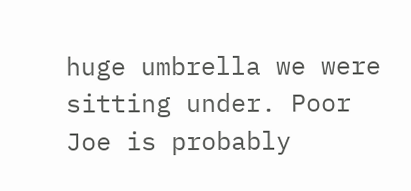huge umbrella we were sitting under. Poor Joe is probably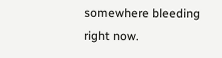somewhere bleeding right now.